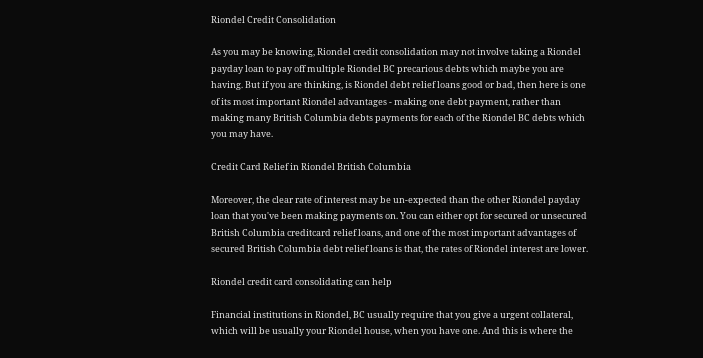Riondel Credit Consolidation

As you may be knowing, Riondel credit consolidation may not involve taking a Riondel payday loan to pay off multiple Riondel BC precarious debts which maybe you are having. But if you are thinking, is Riondel debt relief loans good or bad, then here is one of its most important Riondel advantages - making one debt payment, rather than making many British Columbia debts payments for each of the Riondel BC debts which you may have.

Credit Card Relief in Riondel British Columbia

Moreover, the clear rate of interest may be un-expected than the other Riondel payday loan that you've been making payments on. You can either opt for secured or unsecured British Columbia creditcard relief loans, and one of the most important advantages of secured British Columbia debt relief loans is that, the rates of Riondel interest are lower.

Riondel credit card consolidating can help

Financial institutions in Riondel, BC usually require that you give a urgent collateral, which will be usually your Riondel house, when you have one. And this is where the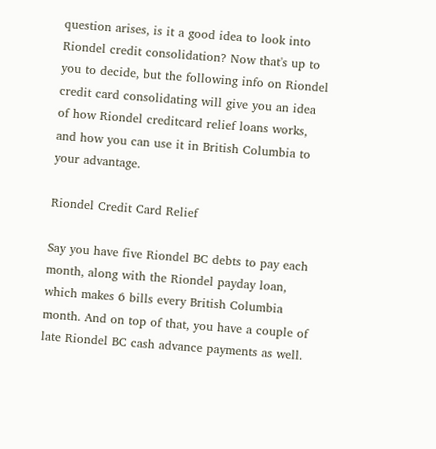question arises, is it a good idea to look into Riondel credit consolidation? Now that's up to you to decide, but the following info on Riondel credit card consolidating will give you an idea of how Riondel creditcard relief loans works, and how you can use it in British Columbia to your advantage.

Riondel Credit Card Relief

Say you have five Riondel BC debts to pay each month, along with the Riondel payday loan, which makes 6 bills every British Columbia month. And on top of that, you have a couple of late Riondel BC cash advance payments as well.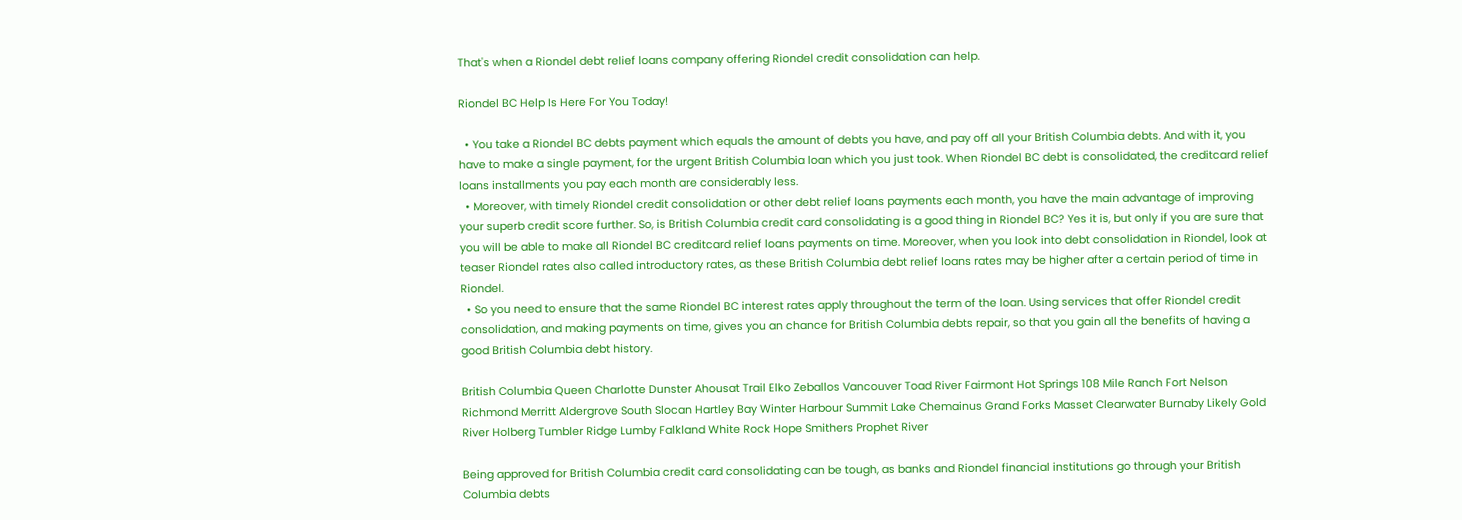That's when a Riondel debt relief loans company offering Riondel credit consolidation can help.

Riondel BC Help Is Here For You Today!

  • You take a Riondel BC debts payment which equals the amount of debts you have, and pay off all your British Columbia debts. And with it, you have to make a single payment, for the urgent British Columbia loan which you just took. When Riondel BC debt is consolidated, the creditcard relief loans installments you pay each month are considerably less.
  • Moreover, with timely Riondel credit consolidation or other debt relief loans payments each month, you have the main advantage of improving your superb credit score further. So, is British Columbia credit card consolidating is a good thing in Riondel BC? Yes it is, but only if you are sure that you will be able to make all Riondel BC creditcard relief loans payments on time. Moreover, when you look into debt consolidation in Riondel, look at teaser Riondel rates also called introductory rates, as these British Columbia debt relief loans rates may be higher after a certain period of time in Riondel.
  • So you need to ensure that the same Riondel BC interest rates apply throughout the term of the loan. Using services that offer Riondel credit consolidation, and making payments on time, gives you an chance for British Columbia debts repair, so that you gain all the benefits of having a good British Columbia debt history.

British Columbia Queen Charlotte Dunster Ahousat Trail Elko Zeballos Vancouver Toad River Fairmont Hot Springs 108 Mile Ranch Fort Nelson Richmond Merritt Aldergrove South Slocan Hartley Bay Winter Harbour Summit Lake Chemainus Grand Forks Masset Clearwater Burnaby Likely Gold River Holberg Tumbler Ridge Lumby Falkland White Rock Hope Smithers Prophet River

Being approved for British Columbia credit card consolidating can be tough, as banks and Riondel financial institutions go through your British Columbia debts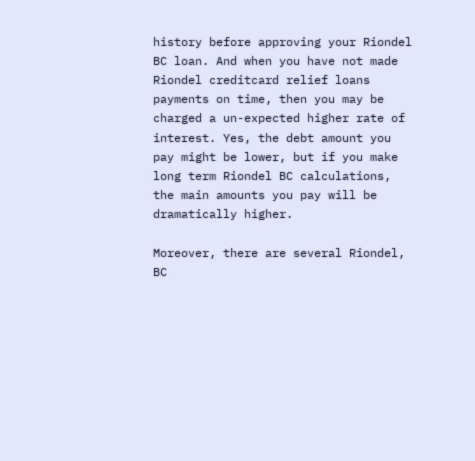history before approving your Riondel BC loan. And when you have not made Riondel creditcard relief loans payments on time, then you may be charged a un-expected higher rate of interest. Yes, the debt amount you pay might be lower, but if you make long term Riondel BC calculations, the main amounts you pay will be dramatically higher.

Moreover, there are several Riondel, BC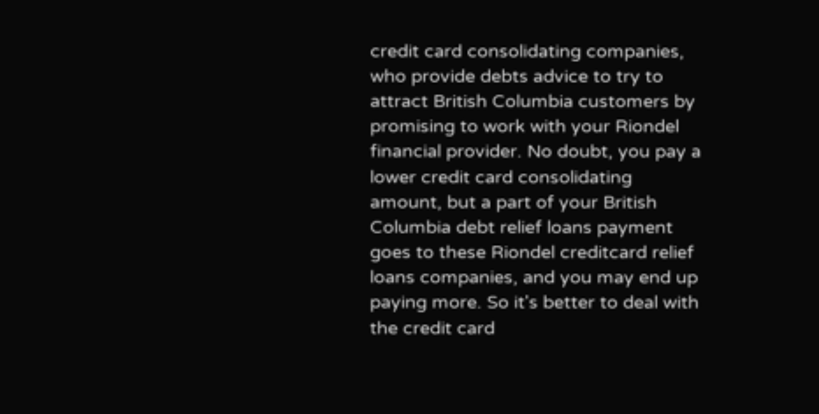credit card consolidating companies, who provide debts advice to try to attract British Columbia customers by promising to work with your Riondel financial provider. No doubt, you pay a lower credit card consolidating amount, but a part of your British Columbia debt relief loans payment goes to these Riondel creditcard relief loans companies, and you may end up paying more. So it's better to deal with the credit card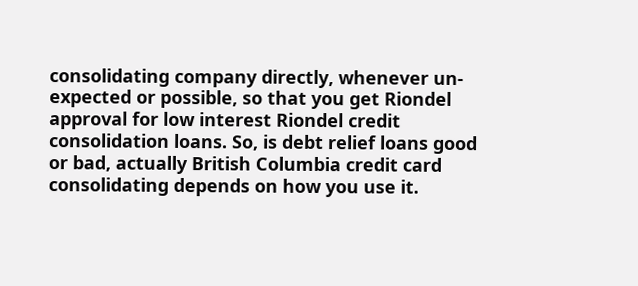consolidating company directly, whenever un-expected or possible, so that you get Riondel approval for low interest Riondel credit consolidation loans. So, is debt relief loans good or bad, actually British Columbia credit card consolidating depends on how you use it.